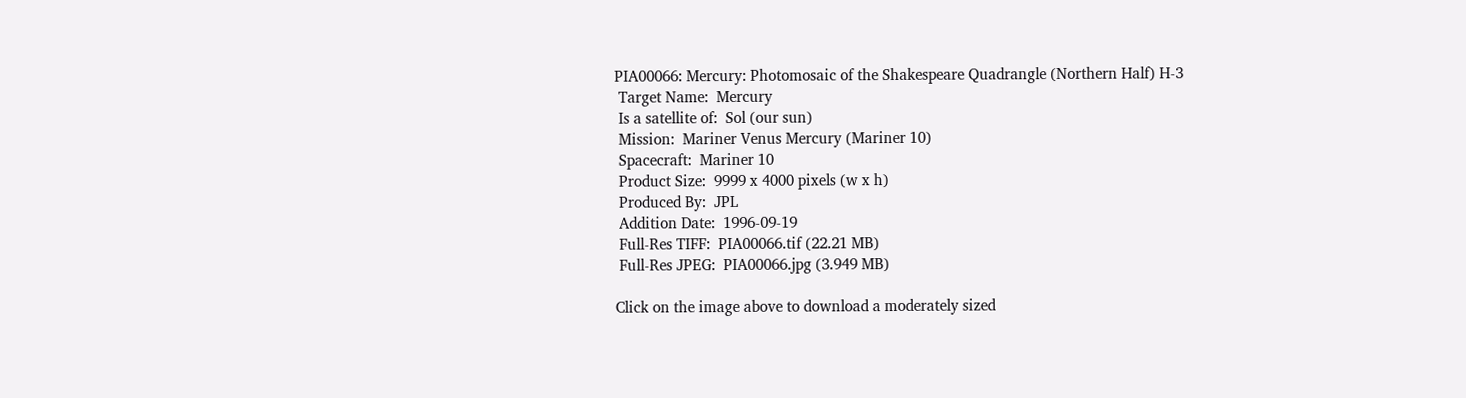PIA00066: Mercury: Photomosaic of the Shakespeare Quadrangle (Northern Half) H-3
 Target Name:  Mercury
 Is a satellite of:  Sol (our sun)
 Mission:  Mariner Venus Mercury (Mariner 10)
 Spacecraft:  Mariner 10
 Product Size:  9999 x 4000 pixels (w x h)
 Produced By:  JPL
 Addition Date:  1996-09-19
 Full-Res TIFF:  PIA00066.tif (22.21 MB)
 Full-Res JPEG:  PIA00066.jpg (3.949 MB)

Click on the image above to download a moderately sized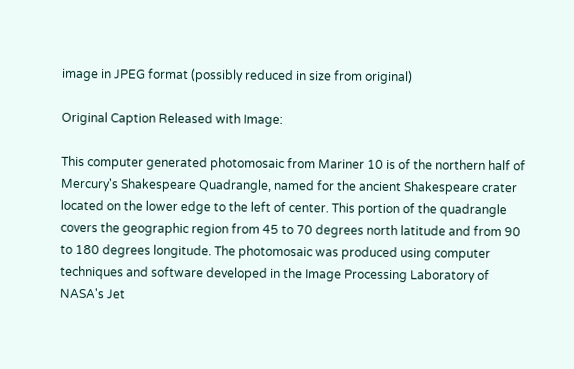image in JPEG format (possibly reduced in size from original)

Original Caption Released with Image:

This computer generated photomosaic from Mariner 10 is of the northern half of Mercury's Shakespeare Quadrangle, named for the ancient Shakespeare crater located on the lower edge to the left of center. This portion of the quadrangle covers the geographic region from 45 to 70 degrees north latitude and from 90 to 180 degrees longitude. The photomosaic was produced using computer techniques and software developed in the Image Processing Laboratory of NASA's Jet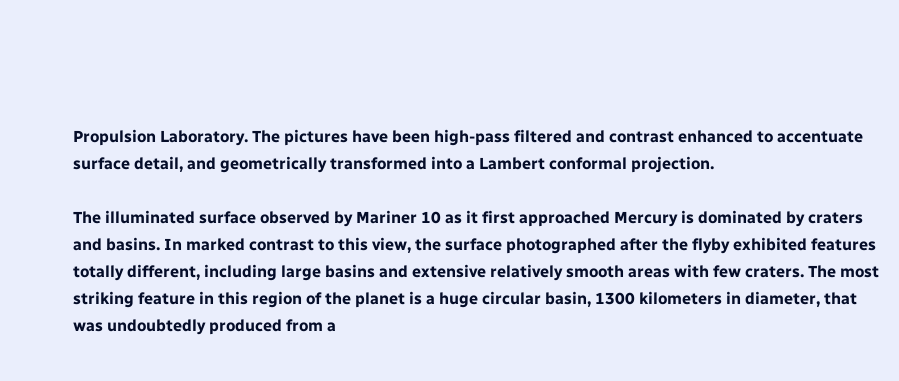Propulsion Laboratory. The pictures have been high-pass filtered and contrast enhanced to accentuate surface detail, and geometrically transformed into a Lambert conformal projection.

The illuminated surface observed by Mariner 10 as it first approached Mercury is dominated by craters and basins. In marked contrast to this view, the surface photographed after the flyby exhibited features totally different, including large basins and extensive relatively smooth areas with few craters. The most striking feature in this region of the planet is a huge circular basin, 1300 kilometers in diameter, that was undoubtedly produced from a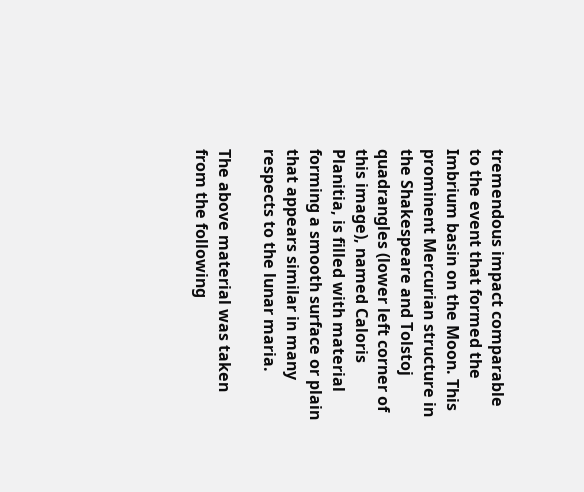tremendous impact comparable to the event that formed the Imbrium basin on the Moon. This prominent Mercurian structure in the Shakespeare and Tolstoj quadrangles (lower left corner of this image), named Caloris Planitia, is filled with material forming a smooth surface or plain that appears similar in many respects to the lunar maria.

The above material was taken from the following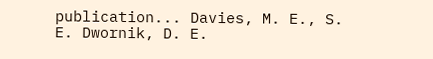publication... Davies, M. E., S. E. Dwornik, D. E.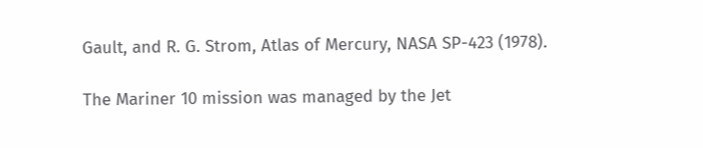Gault, and R. G. Strom, Atlas of Mercury, NASA SP-423 (1978).

The Mariner 10 mission was managed by the Jet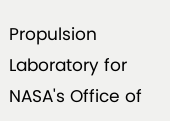Propulsion Laboratory for NASA's Office of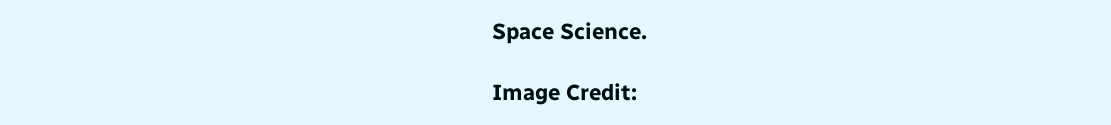Space Science.

Image Credit: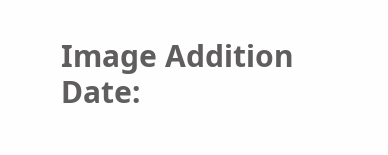Image Addition Date: